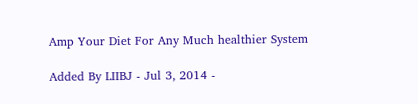Amp Your Diet For Any Much healthier System

Added By LIIBJ - Jul 3, 2014 -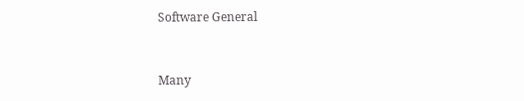Software General


Many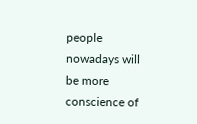people nowadays will be more conscience of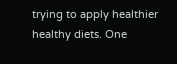trying to apply healthier healthy diets. One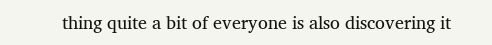thing quite a bit of everyone is also discovering it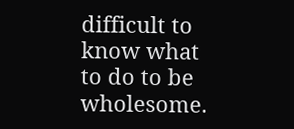difficult to know what to do to be wholesome.